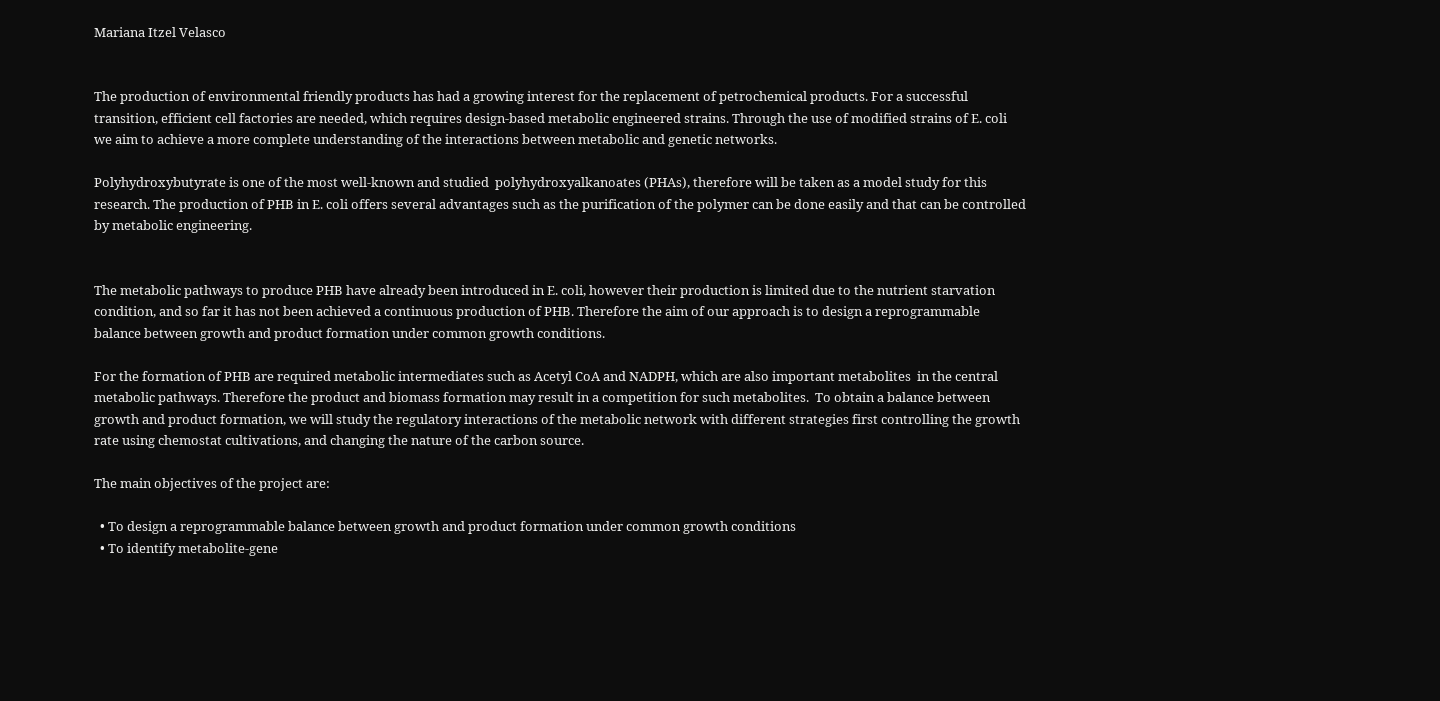Mariana Itzel Velasco


The production of environmental friendly products has had a growing interest for the replacement of petrochemical products. For a successful transition, efficient cell factories are needed, which requires design-based metabolic engineered strains. Through the use of modified strains of E. coli  we aim to achieve a more complete understanding of the interactions between metabolic and genetic networks.

Polyhydroxybutyrate is one of the most well-known and studied  polyhydroxyalkanoates (PHAs), therefore will be taken as a model study for this research. The production of PHB in E. coli offers several advantages such as the purification of the polymer can be done easily and that can be controlled by metabolic engineering.


The metabolic pathways to produce PHB have already been introduced in E. coli, however their production is limited due to the nutrient starvation condition, and so far it has not been achieved a continuous production of PHB. Therefore the aim of our approach is to design a reprogrammable balance between growth and product formation under common growth conditions.

For the formation of PHB are required metabolic intermediates such as Acetyl CoA and NADPH, which are also important metabolites  in the central metabolic pathways. Therefore the product and biomass formation may result in a competition for such metabolites.  To obtain a balance between growth and product formation, we will study the regulatory interactions of the metabolic network with different strategies first controlling the growth rate using chemostat cultivations, and changing the nature of the carbon source.

The main objectives of the project are:

  • To design a reprogrammable balance between growth and product formation under common growth conditions
  • To identify metabolite-gene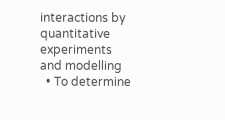interactions by quantitative experiments and modelling
  • To determine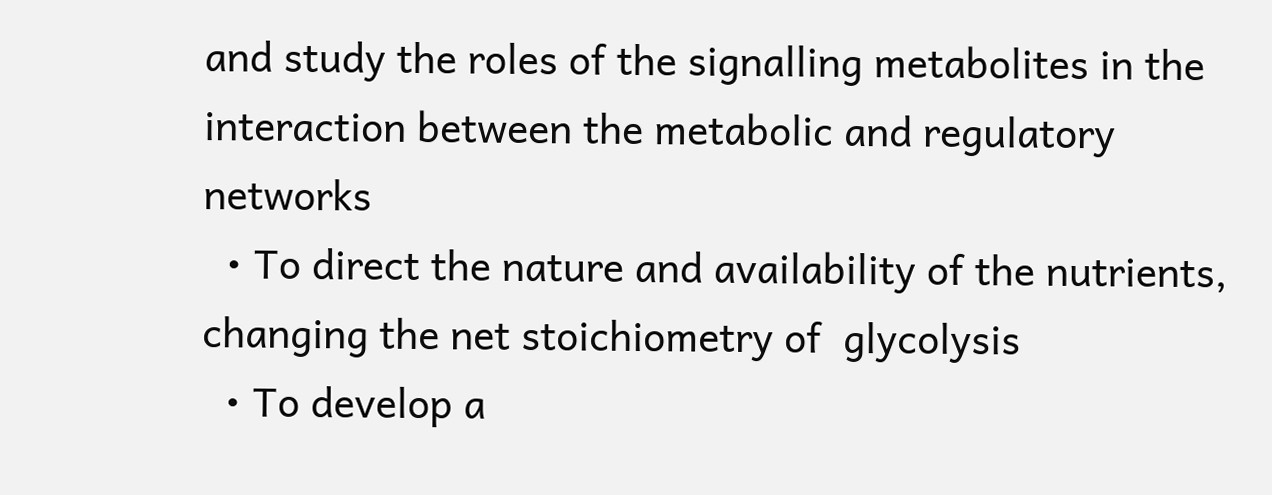and study the roles of the signalling metabolites in the interaction between the metabolic and regulatory networks
  • To direct the nature and availability of the nutrients, changing the net stoichiometry of  glycolysis
  • To develop a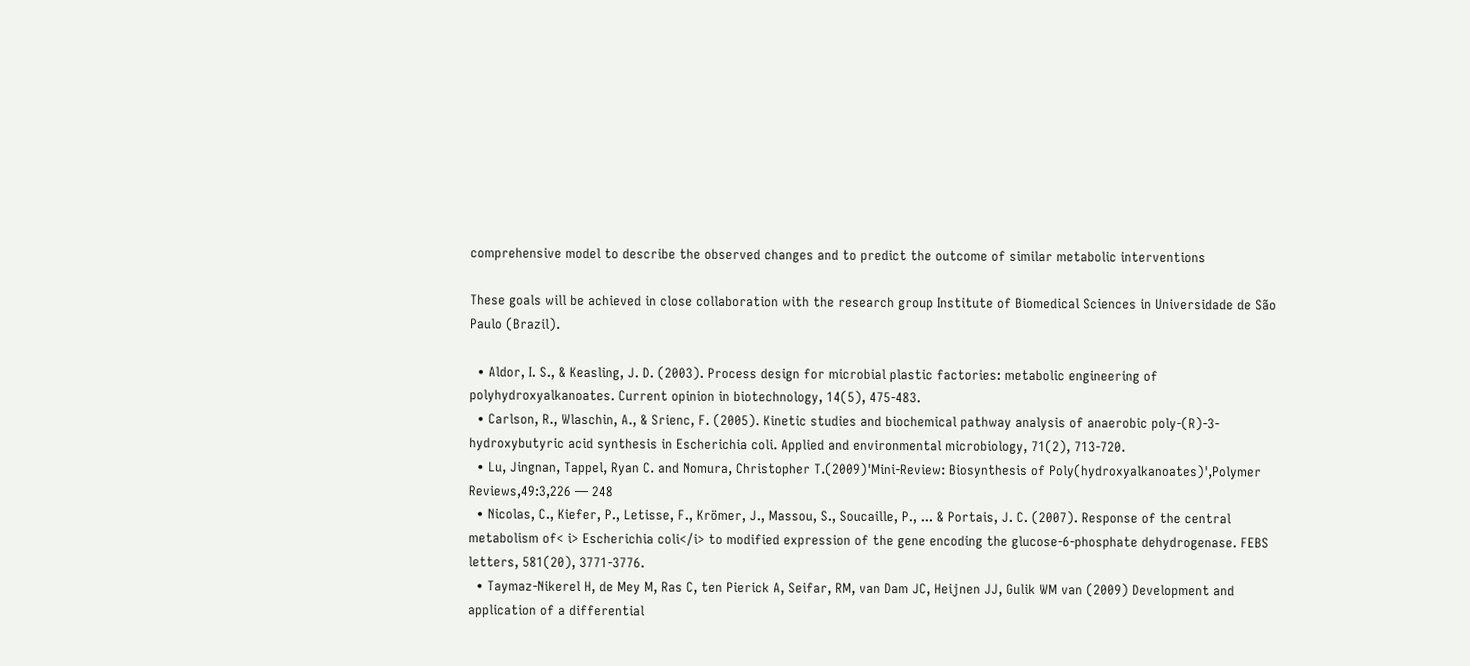comprehensive model to describe the observed changes and to predict the outcome of similar metabolic interventions

These goals will be achieved in close collaboration with the research group Institute of Biomedical Sciences in Universidade de São Paulo (Brazil).

  • Aldor, I. S., & Keasling, J. D. (2003). Process design for microbial plastic factories: metabolic engineering of polyhydroxyalkanoates. Current opinion in biotechnology, 14(5), 475-483.
  • Carlson, R., Wlaschin, A., & Srienc, F. (2005). Kinetic studies and biochemical pathway analysis of anaerobic poly-(R)-3-hydroxybutyric acid synthesis in Escherichia coli. Applied and environmental microbiology, 71(2), 713-720.
  • Lu, Jingnan, Tappel, Ryan C. and Nomura, Christopher T.(2009)'Mini-Review: Biosynthesis of Poly(hydroxyalkanoates)',Polymer Reviews,49:3,226 — 248
  • Nicolas, C., Kiefer, P., Letisse, F., Krömer, J., Massou, S., Soucaille, P., ... & Portais, J. C. (2007). Response of the central metabolism of< i> Escherichia coli</i> to modified expression of the gene encoding the glucose-6-phosphate dehydrogenase. FEBS letters, 581(20), 3771-3776.
  • Taymaz-Nikerel H, de Mey M, Ras C, ten Pierick A, Seifar, RM, van Dam JC, Heijnen JJ, Gulik WM van (2009) Development and application of a differential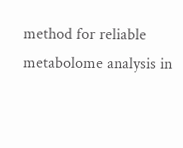method for reliable metabolome analysis in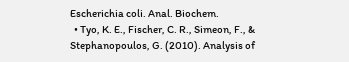Escherichia coli. Anal. Biochem.
  • Tyo, K. E., Fischer, C. R., Simeon, F., & Stephanopoulos, G. (2010). Analysis of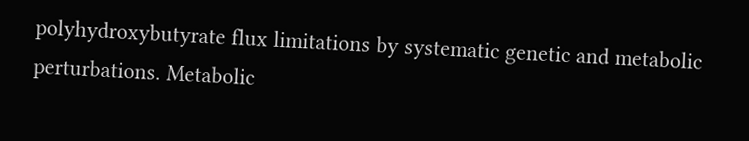polyhydroxybutyrate flux limitations by systematic genetic and metabolic perturbations. Metabolic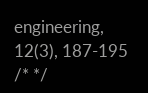engineering, 12(3), 187-195
/* */